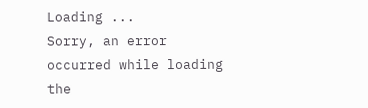Loading ...
Sorry, an error occurred while loading the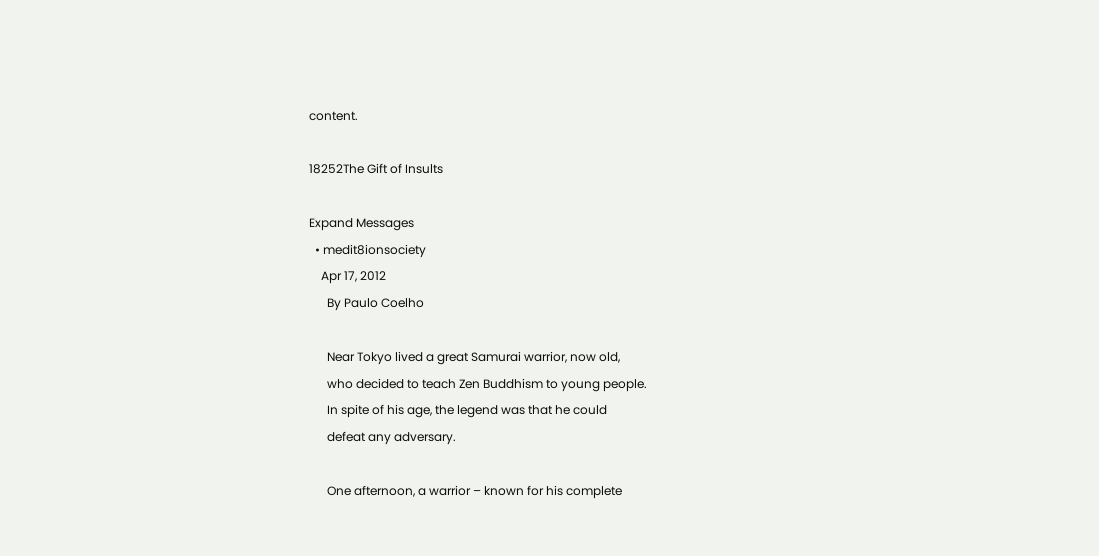content.

18252The Gift of Insults

Expand Messages
  • medit8ionsociety
    Apr 17, 2012
      By Paulo Coelho

      Near Tokyo lived a great Samurai warrior, now old,
      who decided to teach Zen Buddhism to young people.
      In spite of his age, the legend was that he could
      defeat any adversary.

      One afternoon, a warrior – known for his complete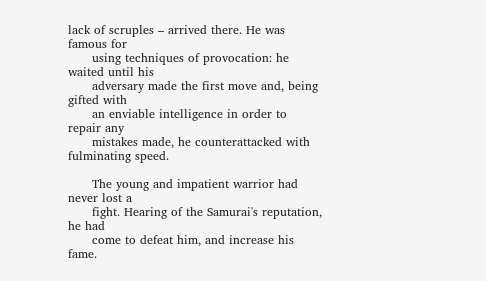lack of scruples – arrived there. He was famous for
      using techniques of provocation: he waited until his
      adversary made the first move and, being gifted with
      an enviable intelligence in order to repair any
      mistakes made, he counterattacked with fulminating speed.

      The young and impatient warrior had never lost a
      fight. Hearing of the Samurai's reputation, he had
      come to defeat him, and increase his fame.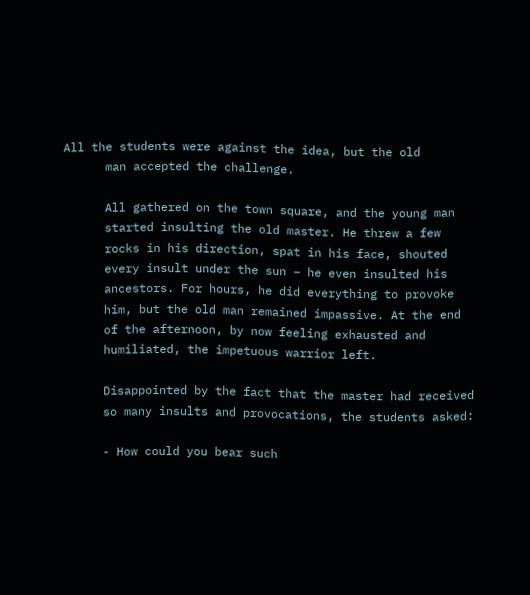All the students were against the idea, but the old
      man accepted the challenge.

      All gathered on the town square, and the young man
      started insulting the old master. He threw a few
      rocks in his direction, spat in his face, shouted
      every insult under the sun – he even insulted his
      ancestors. For hours, he did everything to provoke
      him, but the old man remained impassive. At the end
      of the afternoon, by now feeling exhausted and
      humiliated, the impetuous warrior left.

      Disappointed by the fact that the master had received
      so many insults and provocations, the students asked:

      - How could you bear such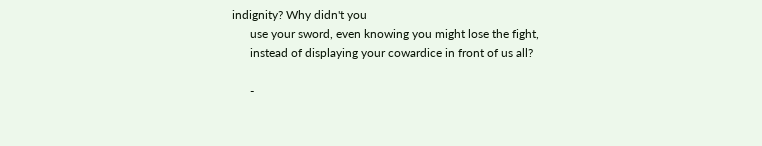indignity? Why didn't you
      use your sword, even knowing you might lose the fight,
      instead of displaying your cowardice in front of us all?

      -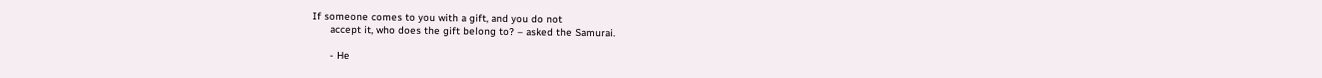If someone comes to you with a gift, and you do not
      accept it, who does the gift belong to? – asked the Samurai.

      - He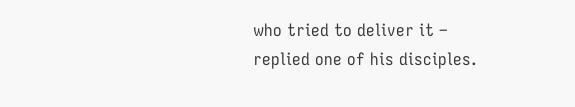who tried to deliver it – replied one of his disciples.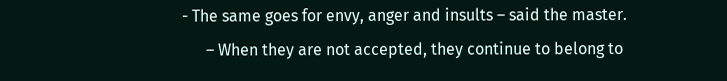- The same goes for envy, anger and insults – said the master.
      – When they are not accepted, they continue to belong to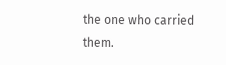the one who carried them.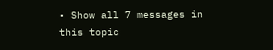• Show all 7 messages in this topic